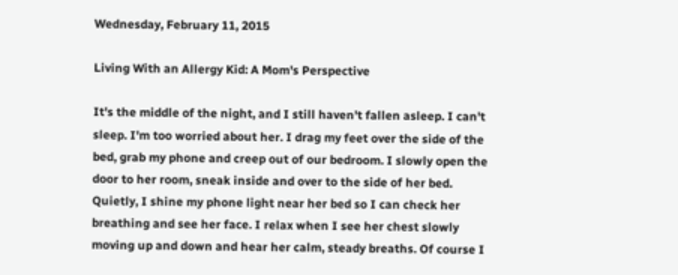Wednesday, February 11, 2015

Living With an Allergy Kid: A Mom's Perspective

It's the middle of the night, and I still haven't fallen asleep. I can't sleep. I'm too worried about her. I drag my feet over the side of the bed, grab my phone and creep out of our bedroom. I slowly open the door to her room, sneak inside and over to the side of her bed. Quietly, I shine my phone light near her bed so I can check her breathing and see her face. I relax when I see her chest slowly moving up and down and hear her calm, steady breaths. Of course I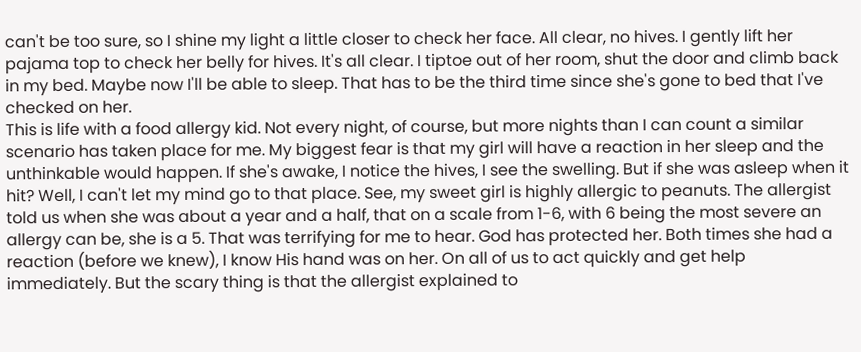can't be too sure, so I shine my light a little closer to check her face. All clear, no hives. I gently lift her pajama top to check her belly for hives. It's all clear. I tiptoe out of her room, shut the door and climb back in my bed. Maybe now I'll be able to sleep. That has to be the third time since she's gone to bed that I've checked on her.
This is life with a food allergy kid. Not every night, of course, but more nights than I can count a similar scenario has taken place for me. My biggest fear is that my girl will have a reaction in her sleep and the unthinkable would happen. If she's awake, I notice the hives, I see the swelling. But if she was asleep when it hit? Well, I can't let my mind go to that place. See, my sweet girl is highly allergic to peanuts. The allergist told us when she was about a year and a half, that on a scale from 1-6, with 6 being the most severe an allergy can be, she is a 5. That was terrifying for me to hear. God has protected her. Both times she had a reaction (before we knew), I know His hand was on her. On all of us to act quickly and get help immediately. But the scary thing is that the allergist explained to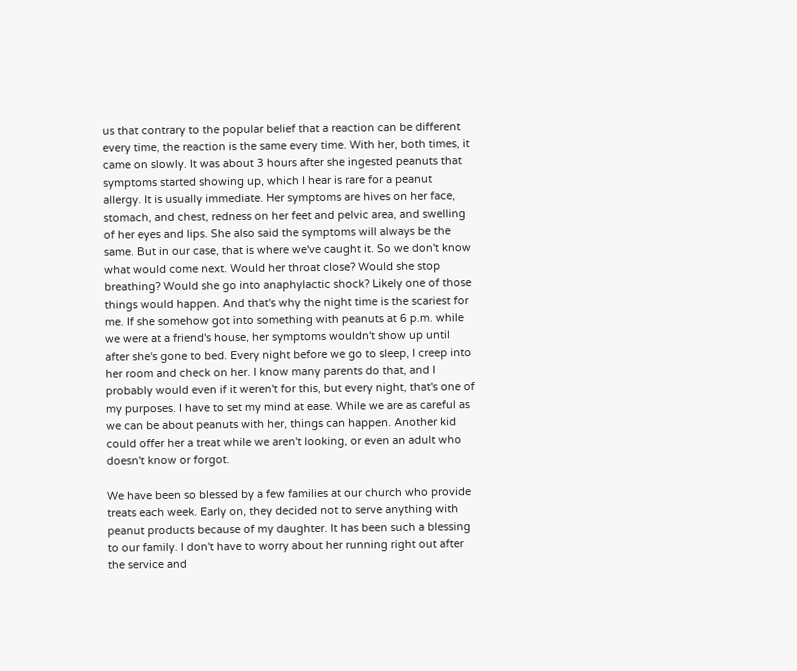us that contrary to the popular belief that a reaction can be different every time, the reaction is the same every time. With her, both times, it came on slowly. It was about 3 hours after she ingested peanuts that symptoms started showing up, which I hear is rare for a peanut allergy. It is usually immediate. Her symptoms are hives on her face, stomach, and chest, redness on her feet and pelvic area, and swelling of her eyes and lips. She also said the symptoms will always be the same. But in our case, that is where we've caught it. So we don't know what would come next. Would her throat close? Would she stop breathing? Would she go into anaphylactic shock? Likely one of those things would happen. And that's why the night time is the scariest for me. If she somehow got into something with peanuts at 6 p.m. while we were at a friend's house, her symptoms wouldn't show up until after she's gone to bed. Every night before we go to sleep, I creep into her room and check on her. I know many parents do that, and I probably would even if it weren't for this, but every night, that's one of my purposes. I have to set my mind at ease. While we are as careful as we can be about peanuts with her, things can happen. Another kid could offer her a treat while we aren't looking, or even an adult who doesn't know or forgot.

We have been so blessed by a few families at our church who provide treats each week. Early on, they decided not to serve anything with peanut products because of my daughter. It has been such a blessing to our family. I don't have to worry about her running right out after the service and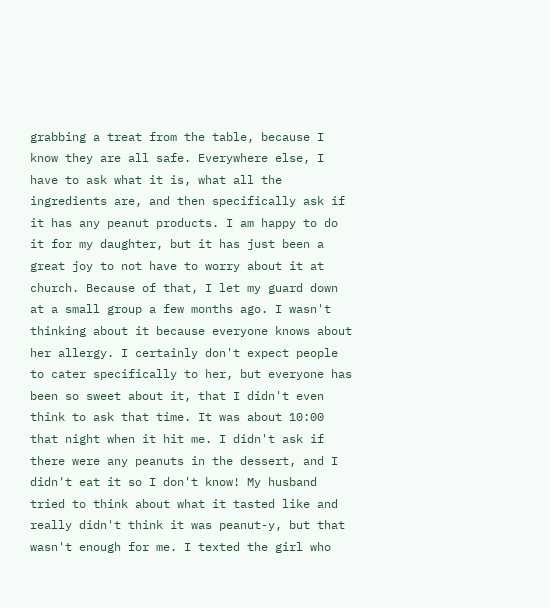grabbing a treat from the table, because I know they are all safe. Everywhere else, I have to ask what it is, what all the ingredients are, and then specifically ask if it has any peanut products. I am happy to do it for my daughter, but it has just been a great joy to not have to worry about it at church. Because of that, I let my guard down at a small group a few months ago. I wasn't thinking about it because everyone knows about her allergy. I certainly don't expect people to cater specifically to her, but everyone has been so sweet about it, that I didn't even think to ask that time. It was about 10:00 that night when it hit me. I didn't ask if there were any peanuts in the dessert, and I didn't eat it so I don't know! My husband tried to think about what it tasted like and really didn't think it was peanut-y, but that wasn't enough for me. I texted the girl who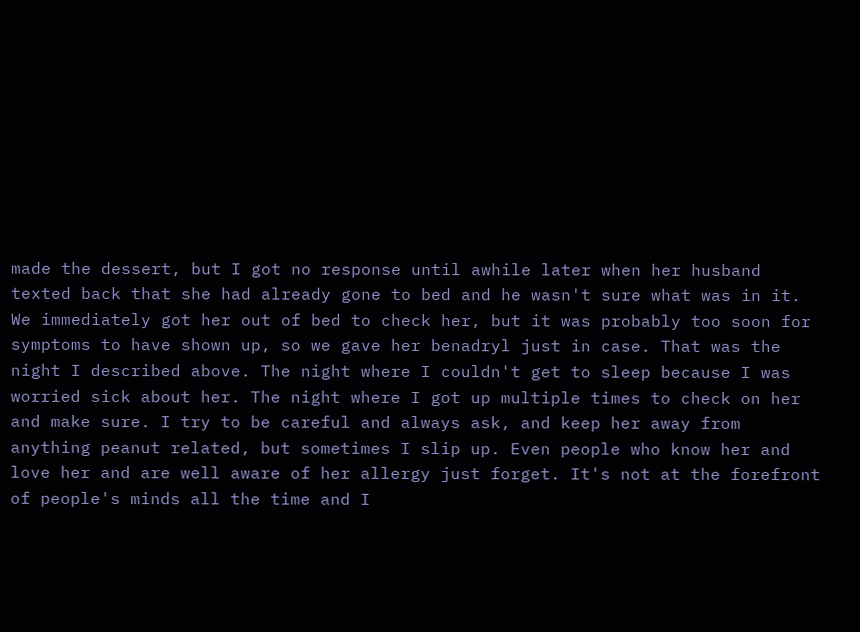made the dessert, but I got no response until awhile later when her husband texted back that she had already gone to bed and he wasn't sure what was in it. We immediately got her out of bed to check her, but it was probably too soon for symptoms to have shown up, so we gave her benadryl just in case. That was the night I described above. The night where I couldn't get to sleep because I was worried sick about her. The night where I got up multiple times to check on her and make sure. I try to be careful and always ask, and keep her away from anything peanut related, but sometimes I slip up. Even people who know her and love her and are well aware of her allergy just forget. It's not at the forefront of people's minds all the time and I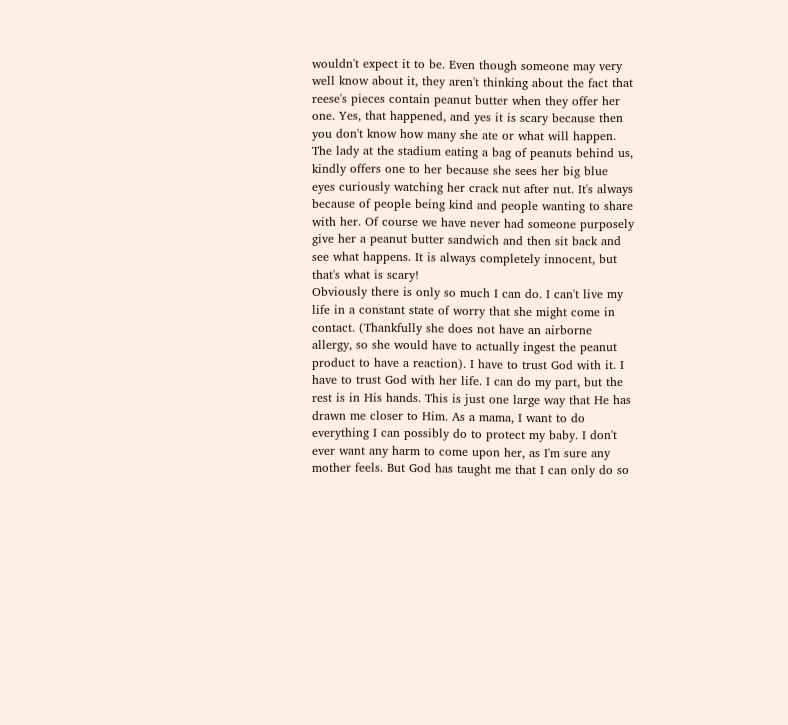wouldn't expect it to be. Even though someone may very well know about it, they aren't thinking about the fact that reese's pieces contain peanut butter when they offer her one. Yes, that happened, and yes it is scary because then you don't know how many she ate or what will happen. The lady at the stadium eating a bag of peanuts behind us, kindly offers one to her because she sees her big blue eyes curiously watching her crack nut after nut. It's always because of people being kind and people wanting to share with her. Of course we have never had someone purposely give her a peanut butter sandwich and then sit back and see what happens. It is always completely innocent, but that's what is scary!
Obviously there is only so much I can do. I can't live my life in a constant state of worry that she might come in contact. (Thankfully she does not have an airborne allergy, so she would have to actually ingest the peanut product to have a reaction). I have to trust God with it. I have to trust God with her life. I can do my part, but the rest is in His hands. This is just one large way that He has drawn me closer to Him. As a mama, I want to do everything I can possibly do to protect my baby. I don't ever want any harm to come upon her, as I'm sure any mother feels. But God has taught me that I can only do so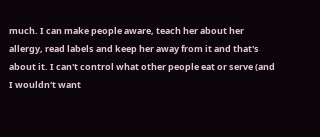much. I can make people aware, teach her about her allergy, read labels and keep her away from it and that's about it. I can't control what other people eat or serve (and I wouldn't want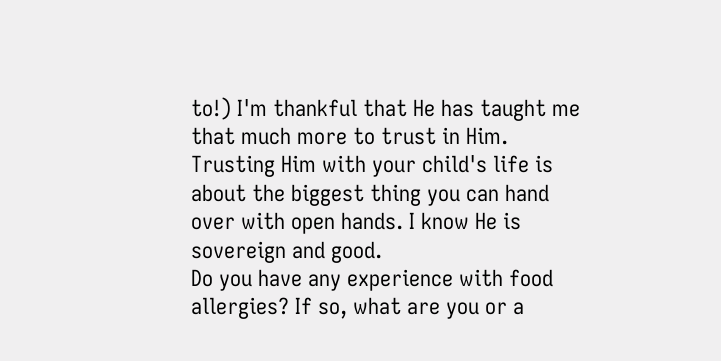to!) I'm thankful that He has taught me that much more to trust in Him. Trusting Him with your child's life is about the biggest thing you can hand over with open hands. I know He is sovereign and good.
Do you have any experience with food allergies? If so, what are you or a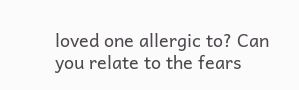loved one allergic to? Can you relate to the fears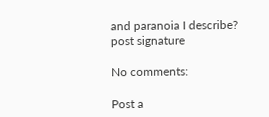and paranoia I describe?
post signature

No comments:

Post a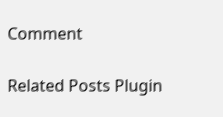Comment

Related Posts Plugin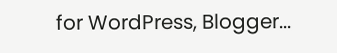for WordPress, Blogger...